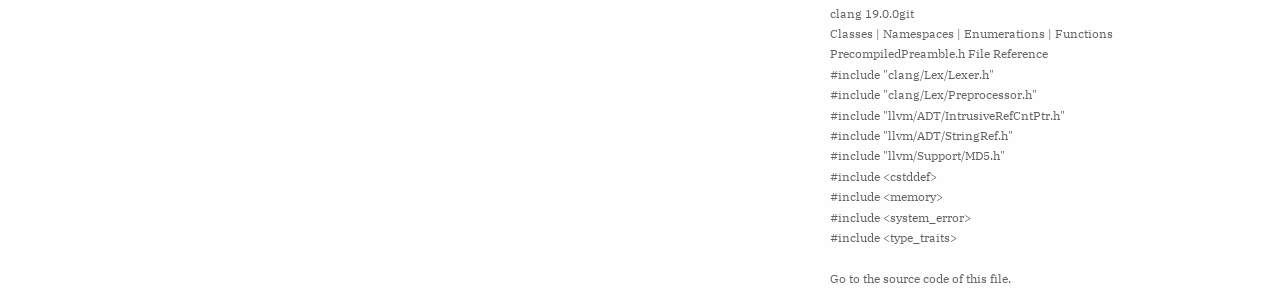clang 19.0.0git
Classes | Namespaces | Enumerations | Functions
PrecompiledPreamble.h File Reference
#include "clang/Lex/Lexer.h"
#include "clang/Lex/Preprocessor.h"
#include "llvm/ADT/IntrusiveRefCntPtr.h"
#include "llvm/ADT/StringRef.h"
#include "llvm/Support/MD5.h"
#include <cstddef>
#include <memory>
#include <system_error>
#include <type_traits>

Go to the source code of this file.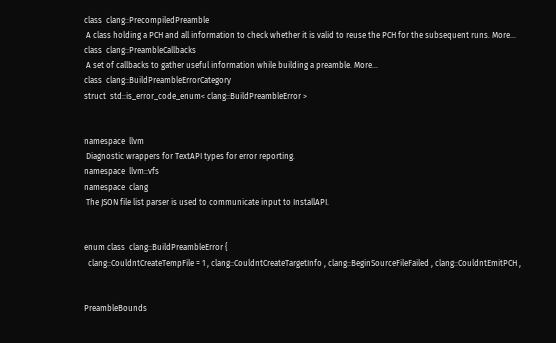class  clang::PrecompiledPreamble
 A class holding a PCH and all information to check whether it is valid to reuse the PCH for the subsequent runs. More...
class  clang::PreambleCallbacks
 A set of callbacks to gather useful information while building a preamble. More...
class  clang::BuildPreambleErrorCategory
struct  std::is_error_code_enum< clang::BuildPreambleError >


namespace  llvm
 Diagnostic wrappers for TextAPI types for error reporting.
namespace  llvm::vfs
namespace  clang
 The JSON file list parser is used to communicate input to InstallAPI.


enum class  clang::BuildPreambleError {
  clang::CouldntCreateTempFile = 1 , clang::CouldntCreateTargetInfo , clang::BeginSourceFileFailed , clang::CouldntEmitPCH ,


PreambleBounds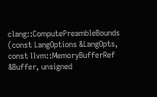clang::ComputePreambleBounds (const LangOptions &LangOpts, const llvm::MemoryBufferRef &Buffer, unsigned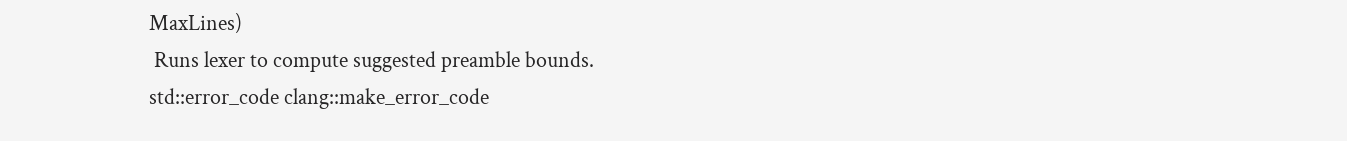MaxLines)
 Runs lexer to compute suggested preamble bounds.
std::error_code clang::make_error_code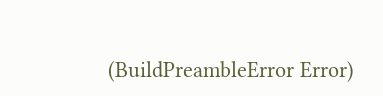(BuildPreambleError Error)